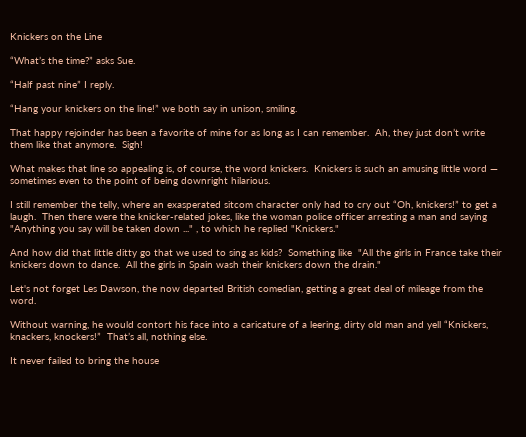Knickers on the Line

“What’s the time?” asks Sue.

“Half past nine” I reply.

“Hang your knickers on the line!” we both say in unison, smiling.

That happy rejoinder has been a favorite of mine for as long as I can remember.  Ah, they just don’t write them like that anymore.  Sigh!

What makes that line so appealing is, of course, the word knickers.  Knickers is such an amusing little word — sometimes even to the point of being downright hilarious.

I still remember the telly, where an exasperated sitcom character only had to cry out “Oh, knickers!” to get a laugh.  Then there were the knicker-related jokes, like the woman police officer arresting a man and saying "Anything you say will be taken down ..." , to which he replied "Knickers."

And how did that little ditty go that we used to sing as kids?  Something like  "All the girls in France take their knickers down to dance.  All the girls in Spain wash their knickers down the drain."

Let's not forget Les Dawson, the now departed British comedian, getting a great deal of mileage from the word.

Without warning, he would contort his face into a caricature of a leering, dirty old man and yell “Knickers, knackers, knockers!”  That’s all, nothing else.

It never failed to bring the house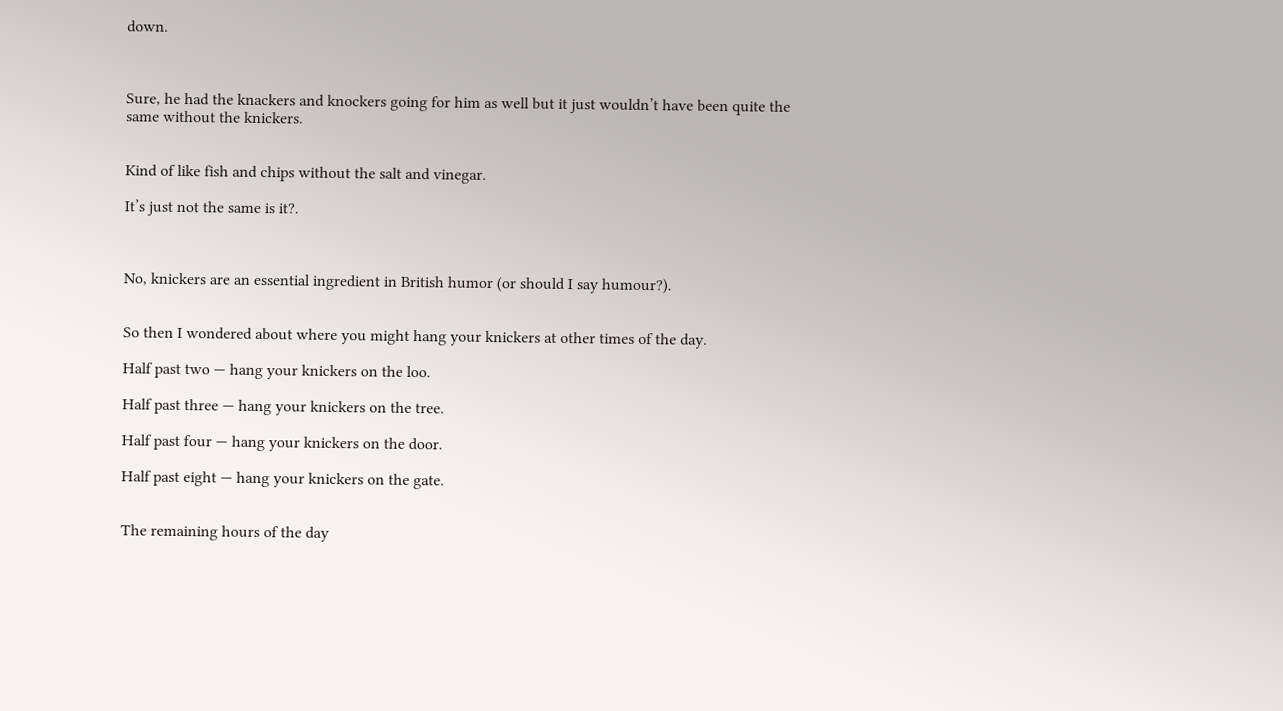down.



Sure, he had the knackers and knockers going for him as well but it just wouldn’t have been quite the same without the knickers.


Kind of like fish and chips without the salt and vinegar.

It’s just not the same is it?.



No, knickers are an essential ingredient in British humor (or should I say humour?).


So then I wondered about where you might hang your knickers at other times of the day.

Half past two — hang your knickers on the loo.

Half past three — hang your knickers on the tree.

Half past four — hang your knickers on the door.

Half past eight — hang your knickers on the gate.


The remaining hours of the day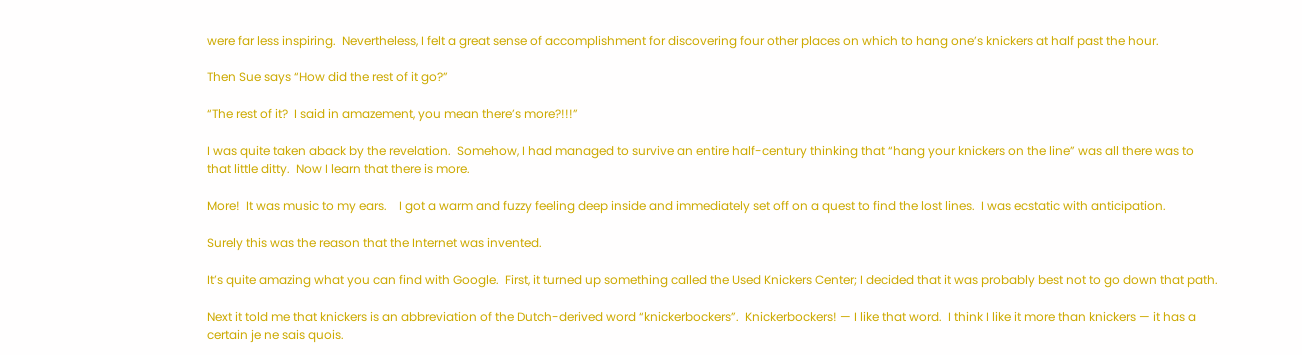were far less inspiring.  Nevertheless, I felt a great sense of accomplishment for discovering four other places on which to hang one’s knickers at half past the hour.

Then Sue says “How did the rest of it go?”

“The rest of it?  I said in amazement, you mean there’s more?!!!”

I was quite taken aback by the revelation.  Somehow, I had managed to survive an entire half-century thinking that “hang your knickers on the line” was all there was to that little ditty.  Now I learn that there is more.

More!  It was music to my ears.    I got a warm and fuzzy feeling deep inside and immediately set off on a quest to find the lost lines.  I was ecstatic with anticipation.

Surely this was the reason that the Internet was invented.

It’s quite amazing what you can find with Google.  First, it turned up something called the Used Knickers Center; I decided that it was probably best not to go down that path.

Next it told me that knickers is an abbreviation of the Dutch-derived word “knickerbockers”.  Knickerbockers! — I like that word.  I think I like it more than knickers — it has a certain je ne sais quois.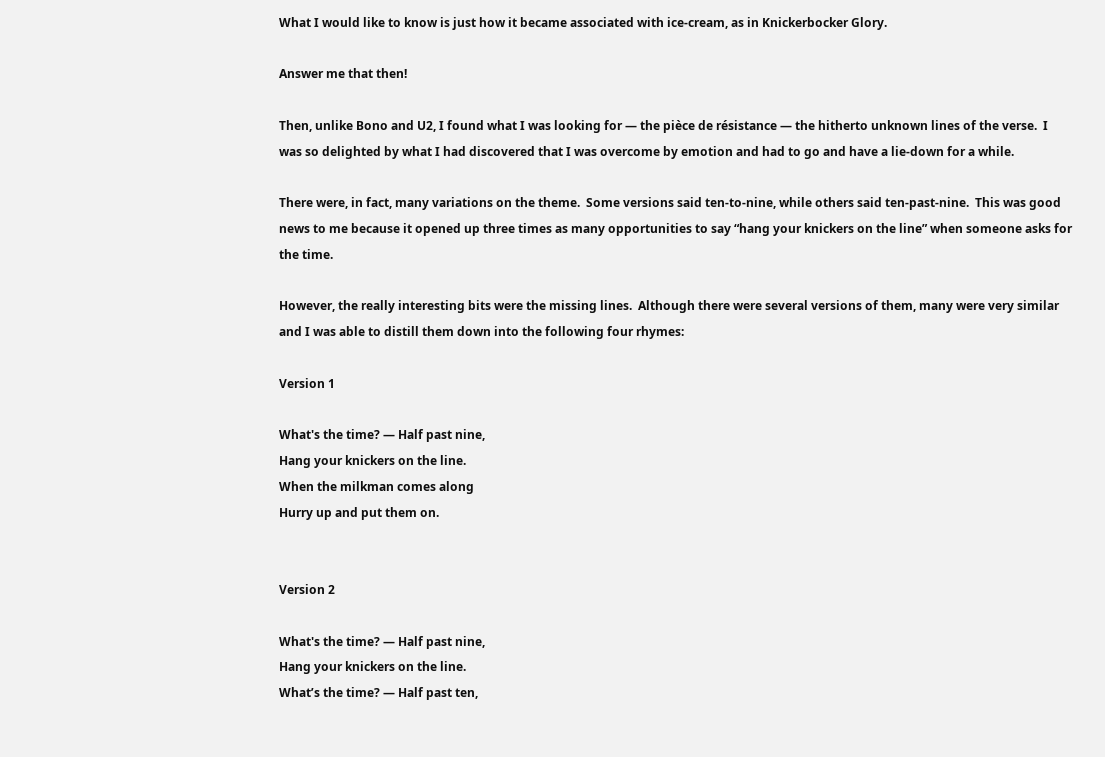What I would like to know is just how it became associated with ice-cream, as in Knickerbocker Glory.

Answer me that then!

Then, unlike Bono and U2, I found what I was looking for — the pièce de résistance — the hitherto unknown lines of the verse.  I was so delighted by what I had discovered that I was overcome by emotion and had to go and have a lie-down for a while.

There were, in fact, many variations on the theme.  Some versions said ten-to-nine, while others said ten-past-nine.  This was good news to me because it opened up three times as many opportunities to say “hang your knickers on the line” when someone asks for the time.

However, the really interesting bits were the missing lines.  Although there were several versions of them, many were very similar and I was able to distill them down into the following four rhymes:

Version 1

What's the time? — Half past nine,
Hang your knickers on the line.
When the milkman comes along
Hurry up and put them on.


Version 2

What's the time? — Half past nine,
Hang your knickers on the line.
What’s the time? — Half past ten,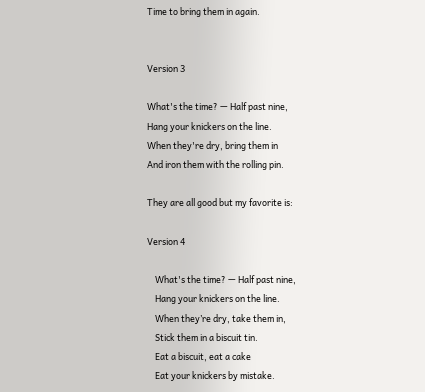Time to bring them in again.


Version 3

What's the time? — Half past nine,
Hang your knickers on the line.
When they're dry, bring them in
And iron them with the rolling pin.

They are all good but my favorite is:

Version 4

    What's the time? — Half past nine,
    Hang your knickers on the line.
    When they’re dry, take them in,
    Stick them in a biscuit tin.
    Eat a biscuit, eat a cake
    Eat your knickers by mistake.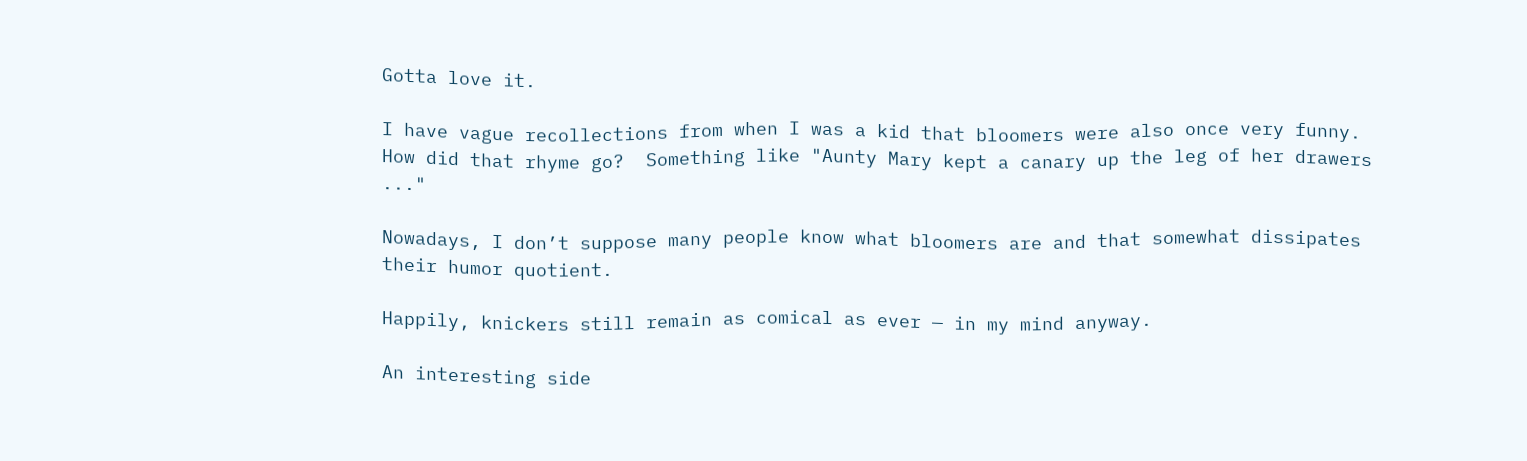Gotta love it.

I have vague recollections from when I was a kid that bloomers were also once very funny.  How did that rhyme go?  Something like "Aunty Mary kept a canary up the leg of her drawers ..."

Nowadays, I don’t suppose many people know what bloomers are and that somewhat dissipates their humor quotient.

Happily, knickers still remain as comical as ever — in my mind anyway.

An interesting side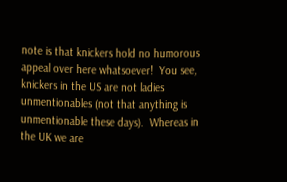note is that knickers hold no humorous appeal over here whatsoever!  You see, knickers in the US are not ladies unmentionables (not that anything is unmentionable these days).  Whereas in the UK we are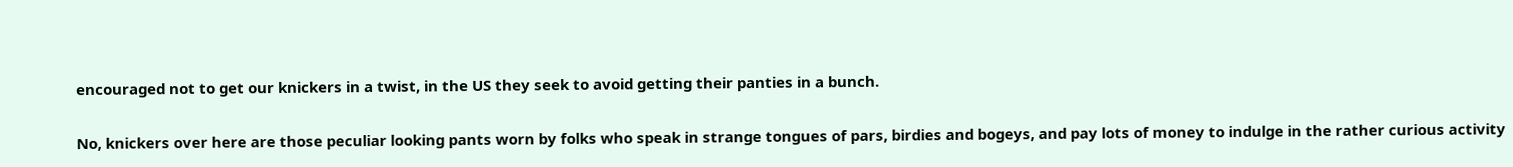encouraged not to get our knickers in a twist, in the US they seek to avoid getting their panties in a bunch.

No, knickers over here are those peculiar looking pants worn by folks who speak in strange tongues of pars, birdies and bogeys, and pay lots of money to indulge in the rather curious activity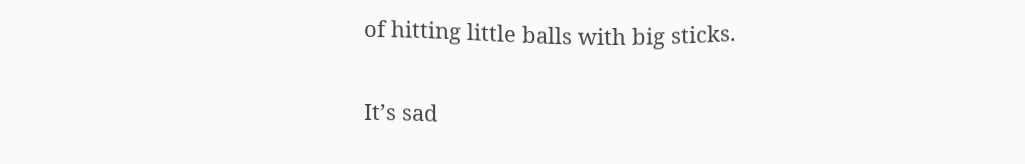of hitting little balls with big sticks.

It’s sad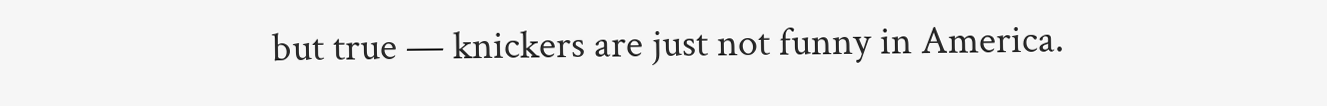but true — knickers are just not funny in America.